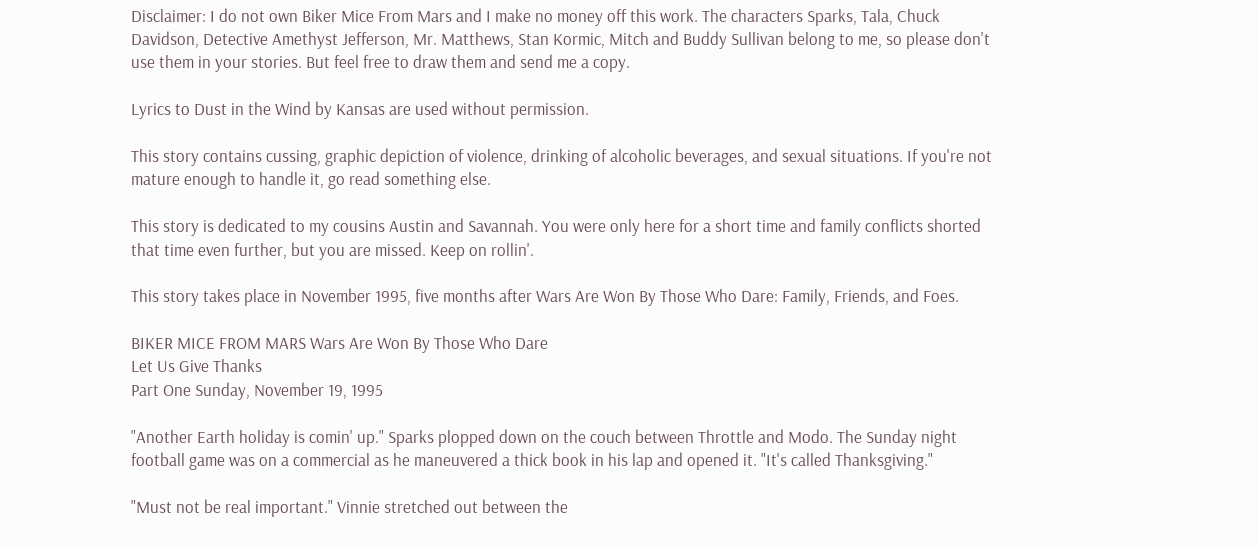Disclaimer: I do not own Biker Mice From Mars and I make no money off this work. The characters Sparks, Tala, Chuck Davidson, Detective Amethyst Jefferson, Mr. Matthews, Stan Kormic, Mitch and Buddy Sullivan belong to me, so please don't use them in your stories. But feel free to draw them and send me a copy.

Lyrics to Dust in the Wind by Kansas are used without permission.

This story contains cussing, graphic depiction of violence, drinking of alcoholic beverages, and sexual situations. If you're not mature enough to handle it, go read something else.

This story is dedicated to my cousins Austin and Savannah. You were only here for a short time and family conflicts shorted that time even further, but you are missed. Keep on rollin'.

This story takes place in November 1995, five months after Wars Are Won By Those Who Dare: Family, Friends, and Foes.

BIKER MICE FROM MARS Wars Are Won By Those Who Dare
Let Us Give Thanks
Part One Sunday, November 19, 1995

"Another Earth holiday is comin' up." Sparks plopped down on the couch between Throttle and Modo. The Sunday night football game was on a commercial as he maneuvered a thick book in his lap and opened it. "It's called Thanksgiving."

"Must not be real important." Vinnie stretched out between the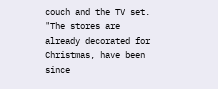couch and the TV set. "The stores are already decorated for Christmas, have been since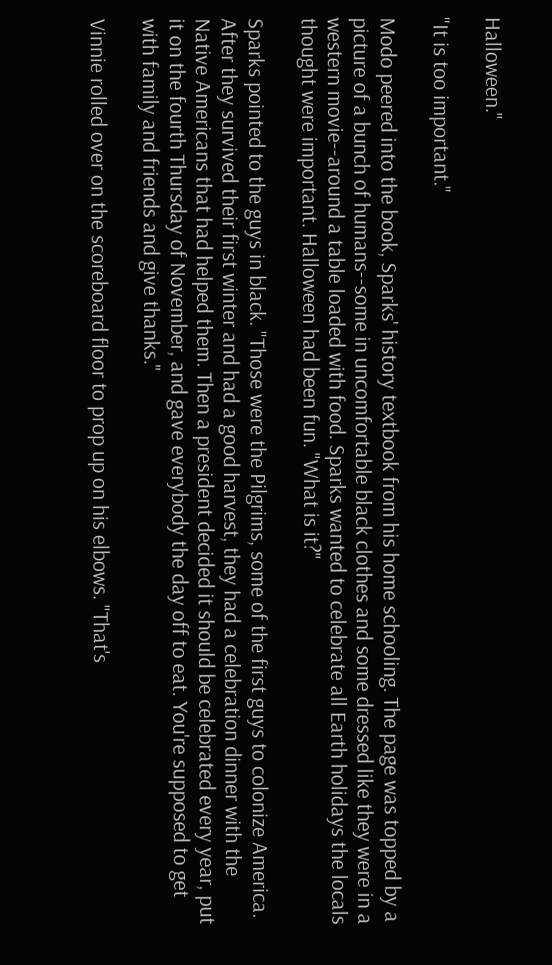Halloween."

"It is too important."

Modo peered into the book, Sparks' history textbook from his home schooling. The page was topped by a picture of a bunch of humans--some in uncomfortable black clothes and some dressed like they were in a western movie--around a table loaded with food. Sparks wanted to celebrate all Earth holidays the locals thought were important. Halloween had been fun. "What is it?"

Sparks pointed to the guys in black. "Those were the Pilgrims, some of the first guys to colonize America. After they survived their first winter and had a good harvest, they had a celebration dinner with the Native Americans that had helped them. Then a president decided it should be celebrated every year, put it on the fourth Thursday of November, and gave everybody the day off to eat. You're supposed to get with family and friends and give thanks."

Vinnie rolled over on the scoreboard floor to prop up on his elbows. "That's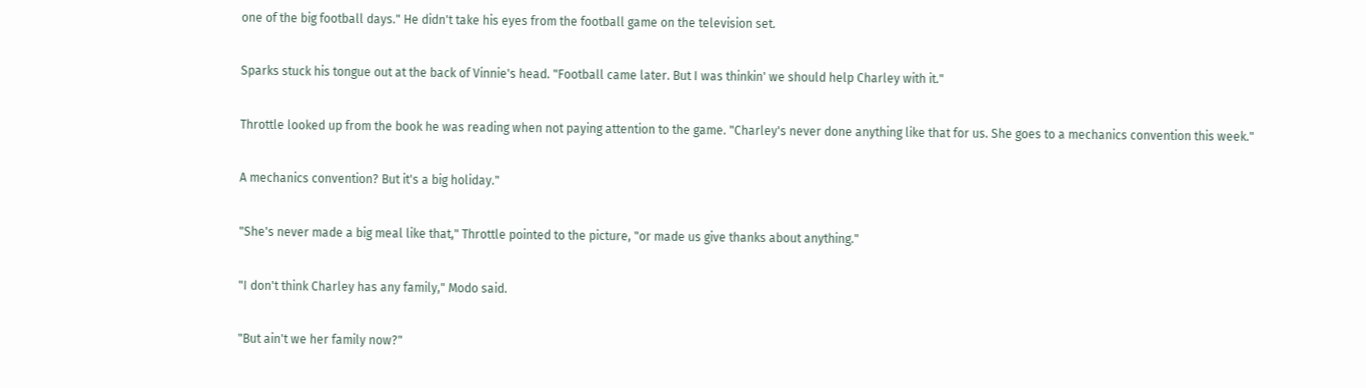one of the big football days." He didn't take his eyes from the football game on the television set.

Sparks stuck his tongue out at the back of Vinnie's head. "Football came later. But I was thinkin' we should help Charley with it."

Throttle looked up from the book he was reading when not paying attention to the game. "Charley's never done anything like that for us. She goes to a mechanics convention this week."

A mechanics convention? But it's a big holiday."

"She's never made a big meal like that," Throttle pointed to the picture, "or made us give thanks about anything."

"I don't think Charley has any family," Modo said.

"But ain't we her family now?"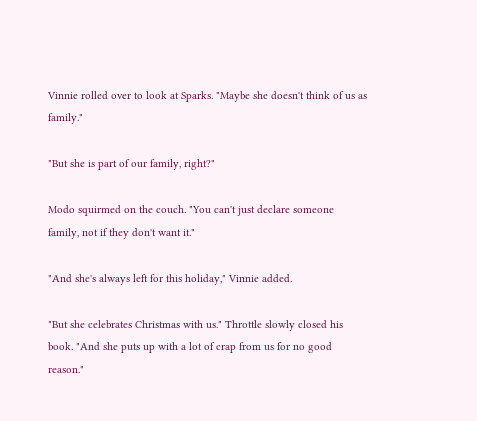Vinnie rolled over to look at Sparks. "Maybe she doesn't think of us as family."

"But she is part of our family, right?"

Modo squirmed on the couch. "You can't just declare someone family, not if they don't want it."

"And she's always left for this holiday," Vinnie added.

"But she celebrates Christmas with us." Throttle slowly closed his book. "And she puts up with a lot of crap from us for no good reason."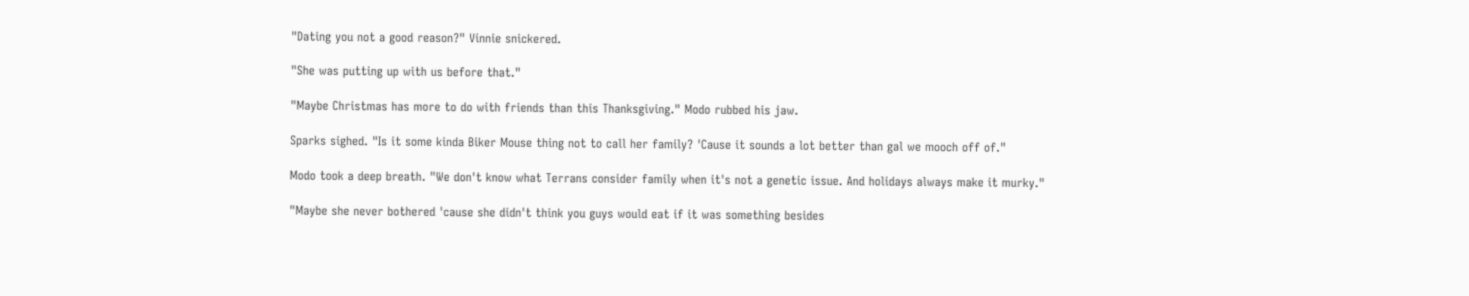"Dating you not a good reason?" Vinnie snickered.

"She was putting up with us before that."

"Maybe Christmas has more to do with friends than this Thanksgiving." Modo rubbed his jaw.

Sparks sighed. "Is it some kinda Biker Mouse thing not to call her family? 'Cause it sounds a lot better than gal we mooch off of."

Modo took a deep breath. "We don't know what Terrans consider family when it's not a genetic issue. And holidays always make it murky."

"Maybe she never bothered 'cause she didn't think you guys would eat if it was something besides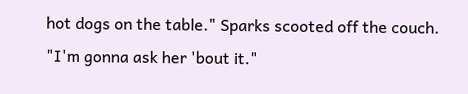hot dogs on the table." Sparks scooted off the couch. "I'm gonna ask her 'bout it."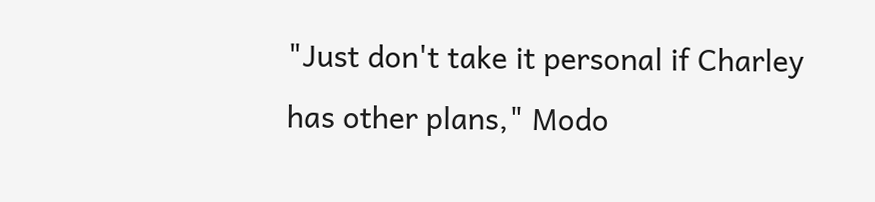"Just don't take it personal if Charley has other plans," Modo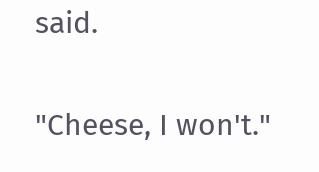said.

"Cheese, I won't."